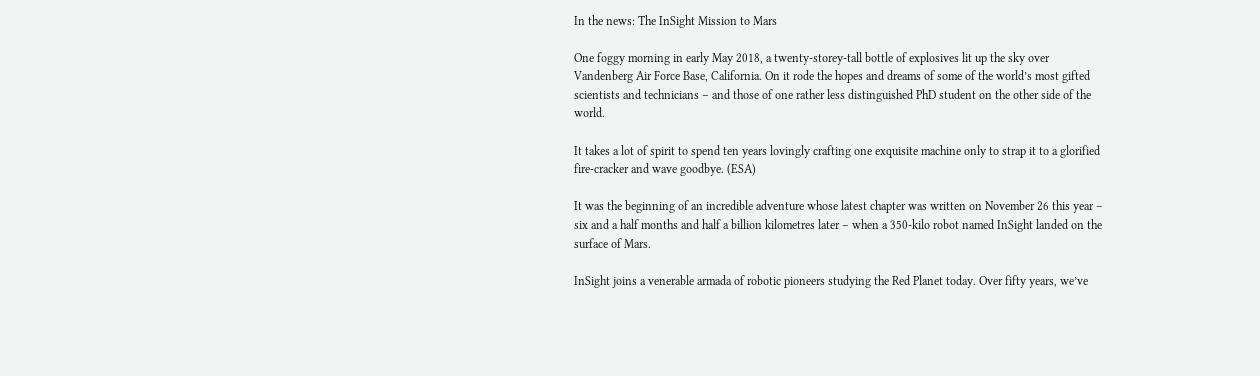In the news: The InSight Mission to Mars

One foggy morning in early May 2018, a twenty-storey-tall bottle of explosives lit up the sky over Vandenberg Air Force Base, California. On it rode the hopes and dreams of some of the world’s most gifted scientists and technicians – and those of one rather less distinguished PhD student on the other side of the world.

It takes a lot of spirit to spend ten years lovingly crafting one exquisite machine only to strap it to a glorified fire-cracker and wave goodbye. (ESA)

It was the beginning of an incredible adventure whose latest chapter was written on November 26 this year – six and a half months and half a billion kilometres later – when a 350-kilo robot named InSight landed on the surface of Mars.

InSight joins a venerable armada of robotic pioneers studying the Red Planet today. Over fifty years, we’ve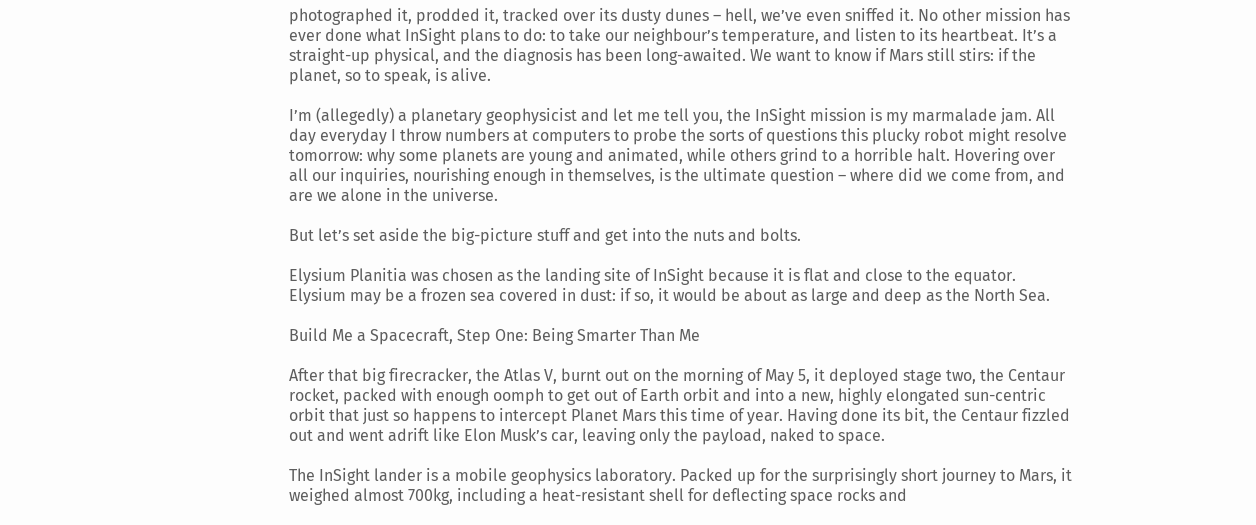photographed it, prodded it, tracked over its dusty dunes – hell, we’ve even sniffed it. No other mission has ever done what InSight plans to do: to take our neighbour’s temperature, and listen to its heartbeat. It’s a straight-up physical, and the diagnosis has been long-awaited. We want to know if Mars still stirs: if the planet, so to speak, is alive.

I’m (allegedly) a planetary geophysicist and let me tell you, the InSight mission is my marmalade jam. All day everyday I throw numbers at computers to probe the sorts of questions this plucky robot might resolve tomorrow: why some planets are young and animated, while others grind to a horrible halt. Hovering over all our inquiries, nourishing enough in themselves, is the ultimate question – where did we come from, and are we alone in the universe.

But let’s set aside the big-picture stuff and get into the nuts and bolts.

Elysium Planitia was chosen as the landing site of InSight because it is flat and close to the equator. Elysium may be a frozen sea covered in dust: if so, it would be about as large and deep as the North Sea.

Build Me a Spacecraft, Step One: Being Smarter Than Me

After that big firecracker, the Atlas V, burnt out on the morning of May 5, it deployed stage two, the Centaur rocket, packed with enough oomph to get out of Earth orbit and into a new, highly elongated sun-centric orbit that just so happens to intercept Planet Mars this time of year. Having done its bit, the Centaur fizzled out and went adrift like Elon Musk’s car, leaving only the payload, naked to space.

The InSight lander is a mobile geophysics laboratory. Packed up for the surprisingly short journey to Mars, it weighed almost 700kg, including a heat-resistant shell for deflecting space rocks and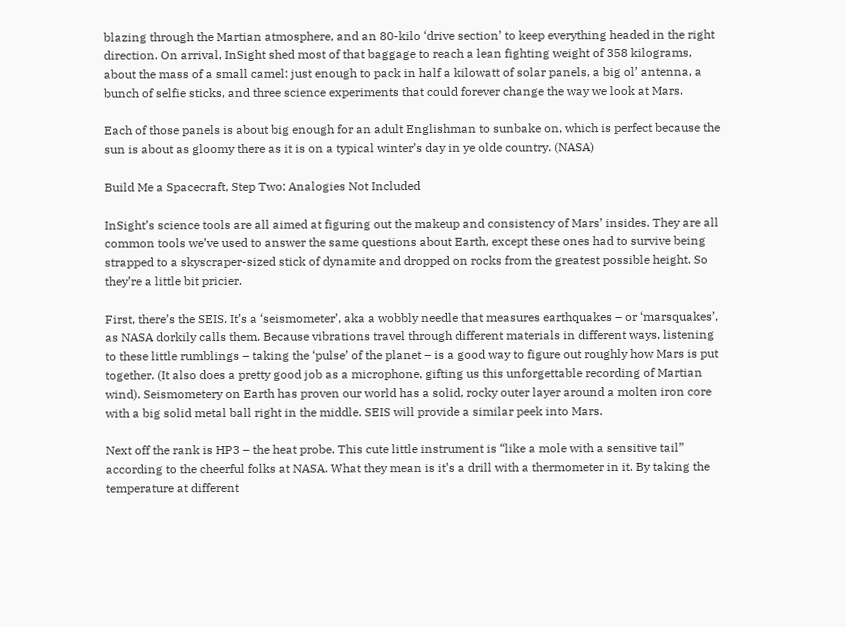blazing through the Martian atmosphere, and an 80-kilo ‘drive section’ to keep everything headed in the right direction. On arrival, InSight shed most of that baggage to reach a lean fighting weight of 358 kilograms, about the mass of a small camel: just enough to pack in half a kilowatt of solar panels, a big ol’ antenna, a bunch of selfie sticks, and three science experiments that could forever change the way we look at Mars.

Each of those panels is about big enough for an adult Englishman to sunbake on, which is perfect because the sun is about as gloomy there as it is on a typical winter’s day in ye olde country. (NASA)

Build Me a Spacecraft, Step Two: Analogies Not Included

InSight’s science tools are all aimed at figuring out the makeup and consistency of Mars’ insides. They are all common tools we’ve used to answer the same questions about Earth, except these ones had to survive being strapped to a skyscraper-sized stick of dynamite and dropped on rocks from the greatest possible height. So they’re a little bit pricier.

First, there’s the SEIS. It’s a ‘seismometer’, aka a wobbly needle that measures earthquakes – or ‘marsquakes’, as NASA dorkily calls them. Because vibrations travel through different materials in different ways, listening to these little rumblings – taking the ‘pulse’ of the planet – is a good way to figure out roughly how Mars is put together. (It also does a pretty good job as a microphone, gifting us this unforgettable recording of Martian wind). Seismometery on Earth has proven our world has a solid, rocky outer layer around a molten iron core with a big solid metal ball right in the middle. SEIS will provide a similar peek into Mars.

Next off the rank is HP3 – the heat probe. This cute little instrument is “like a mole with a sensitive tail” according to the cheerful folks at NASA. What they mean is it’s a drill with a thermometer in it. By taking the temperature at different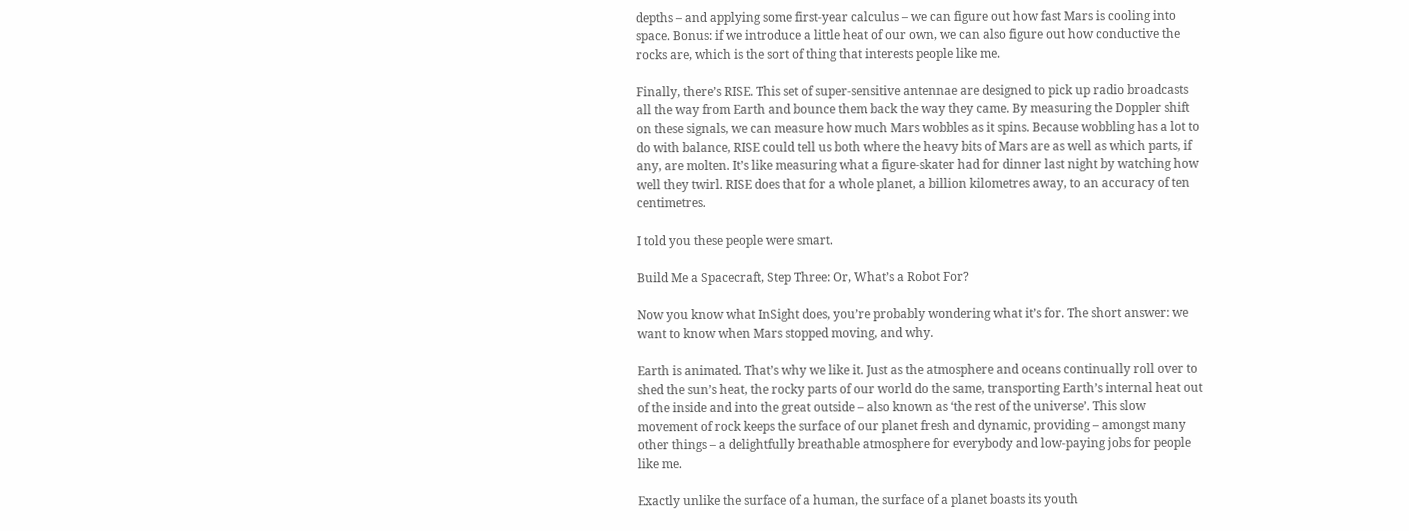depths – and applying some first-year calculus – we can figure out how fast Mars is cooling into space. Bonus: if we introduce a little heat of our own, we can also figure out how conductive the rocks are, which is the sort of thing that interests people like me.

Finally, there’s RISE. This set of super-sensitive antennae are designed to pick up radio broadcasts all the way from Earth and bounce them back the way they came. By measuring the Doppler shift on these signals, we can measure how much Mars wobbles as it spins. Because wobbling has a lot to do with balance, RISE could tell us both where the heavy bits of Mars are as well as which parts, if any, are molten. It’s like measuring what a figure-skater had for dinner last night by watching how well they twirl. RISE does that for a whole planet, a billion kilometres away, to an accuracy of ten centimetres.

I told you these people were smart.

Build Me a Spacecraft, Step Three: Or, What’s a Robot For?

Now you know what InSight does, you’re probably wondering what it’s for. The short answer: we want to know when Mars stopped moving, and why.

Earth is animated. That’s why we like it. Just as the atmosphere and oceans continually roll over to shed the sun’s heat, the rocky parts of our world do the same, transporting Earth’s internal heat out of the inside and into the great outside – also known as ‘the rest of the universe’. This slow movement of rock keeps the surface of our planet fresh and dynamic, providing – amongst many other things – a delightfully breathable atmosphere for everybody and low-paying jobs for people like me.

Exactly unlike the surface of a human, the surface of a planet boasts its youth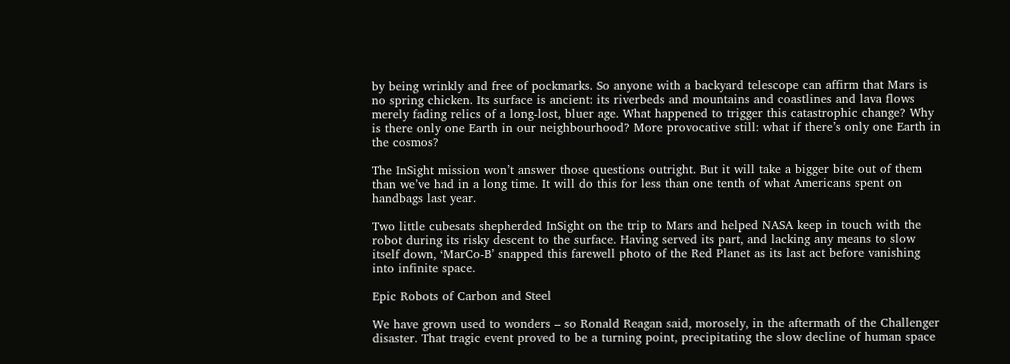by being wrinkly and free of pockmarks. So anyone with a backyard telescope can affirm that Mars is no spring chicken. Its surface is ancient: its riverbeds and mountains and coastlines and lava flows merely fading relics of a long-lost, bluer age. What happened to trigger this catastrophic change? Why is there only one Earth in our neighbourhood? More provocative still: what if there’s only one Earth in the cosmos?

The InSight mission won’t answer those questions outright. But it will take a bigger bite out of them than we’ve had in a long time. It will do this for less than one tenth of what Americans spent on handbags last year.

Two little cubesats shepherded InSight on the trip to Mars and helped NASA keep in touch with the robot during its risky descent to the surface. Having served its part, and lacking any means to slow itself down, ‘MarCo-B’ snapped this farewell photo of the Red Planet as its last act before vanishing into infinite space.

Epic Robots of Carbon and Steel

We have grown used to wonders – so Ronald Reagan said, morosely, in the aftermath of the Challenger disaster. That tragic event proved to be a turning point, precipitating the slow decline of human space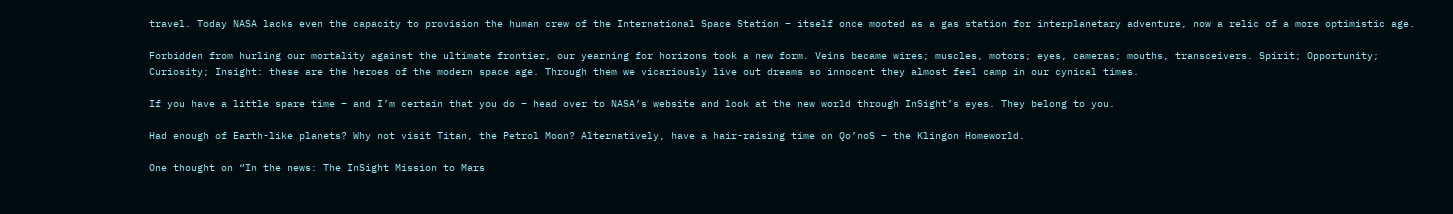travel. Today NASA lacks even the capacity to provision the human crew of the International Space Station – itself once mooted as a gas station for interplanetary adventure, now a relic of a more optimistic age.

Forbidden from hurling our mortality against the ultimate frontier, our yearning for horizons took a new form. Veins became wires; muscles, motors; eyes, cameras; mouths, transceivers. Spirit; Opportunity; Curiosity; Insight: these are the heroes of the modern space age. Through them we vicariously live out dreams so innocent they almost feel camp in our cynical times.

If you have a little spare time – and I’m certain that you do – head over to NASA’s website and look at the new world through InSight’s eyes. They belong to you.

Had enough of Earth-like planets? Why not visit Titan, the Petrol Moon? Alternatively, have a hair-raising time on Qo’noS – the Klingon Homeworld.

One thought on “In the news: The InSight Mission to Mars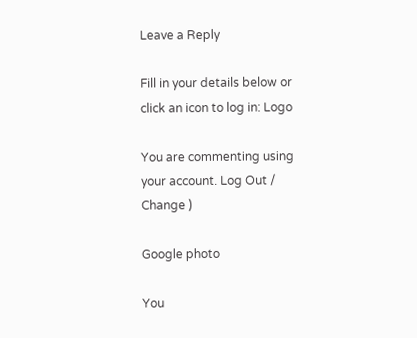Leave a Reply

Fill in your details below or click an icon to log in: Logo

You are commenting using your account. Log Out /  Change )

Google photo

You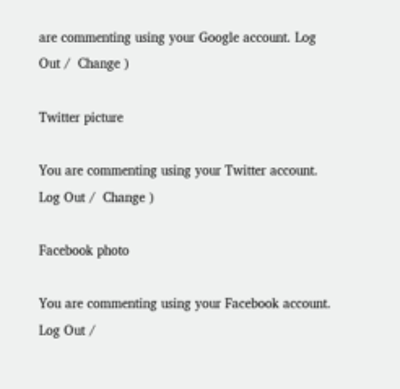are commenting using your Google account. Log Out /  Change )

Twitter picture

You are commenting using your Twitter account. Log Out /  Change )

Facebook photo

You are commenting using your Facebook account. Log Out /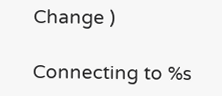Change )

Connecting to %s